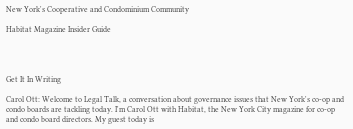New York's Cooperative and Condominium Community

Habitat Magazine Insider Guide




Get It In Writing

Carol Ott: Welcome to Legal Talk, a conversation about governance issues that New York's co-op and condo boards are tackling today. I'm Carol Ott with Habitat, the New York City magazine for co-op and condo board directors. My guest today is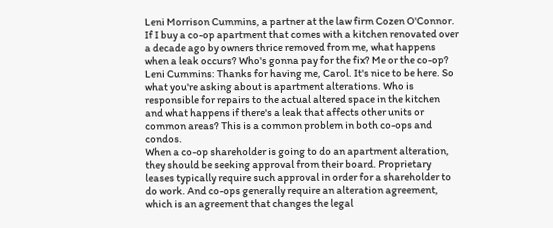Leni Morrison Cummins, a partner at the law firm Cozen O'Connor. If I buy a co-op apartment that comes with a kitchen renovated over a decade ago by owners thrice removed from me, what happens when a leak occurs? Who's gonna pay for the fix? Me or the co-op?
Leni Cummins: Thanks for having me, Carol. It's nice to be here. So what you're asking about is apartment alterations. Who is responsible for repairs to the actual altered space in the kitchen and what happens if there's a leak that affects other units or common areas? This is a common problem in both co-ops and condos.
When a co-op shareholder is going to do an apartment alteration, they should be seeking approval from their board. Proprietary leases typically require such approval in order for a shareholder to do work. And co-ops generally require an alteration agreement, which is an agreement that changes the legal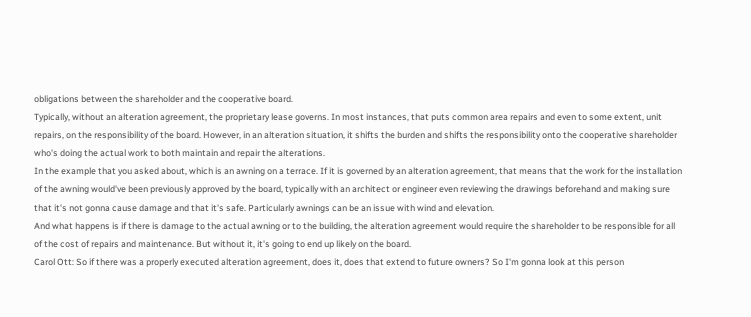obligations between the shareholder and the cooperative board.
Typically, without an alteration agreement, the proprietary lease governs. In most instances, that puts common area repairs and even to some extent, unit repairs, on the responsibility of the board. However, in an alteration situation, it shifts the burden and shifts the responsibility onto the cooperative shareholder who's doing the actual work to both maintain and repair the alterations.
In the example that you asked about, which is an awning on a terrace. If it is governed by an alteration agreement, that means that the work for the installation of the awning would've been previously approved by the board, typically with an architect or engineer even reviewing the drawings beforehand and making sure that it's not gonna cause damage and that it's safe. Particularly awnings can be an issue with wind and elevation.
And what happens is if there is damage to the actual awning or to the building, the alteration agreement would require the shareholder to be responsible for all of the cost of repairs and maintenance. But without it, it's going to end up likely on the board.
Carol Ott: So if there was a properly executed alteration agreement, does it, does that extend to future owners? So I'm gonna look at this person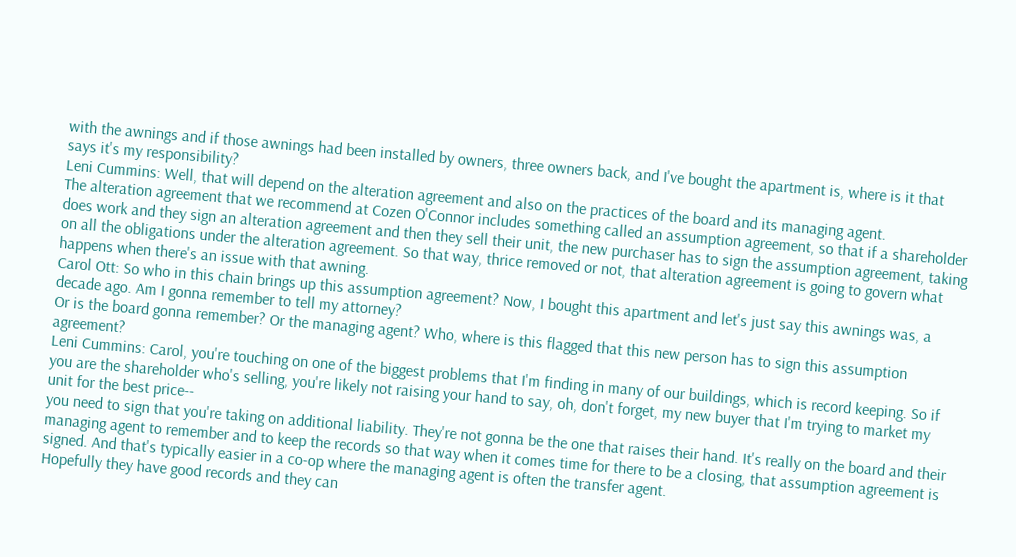with the awnings and if those awnings had been installed by owners, three owners back, and I've bought the apartment is, where is it that says it's my responsibility?
Leni Cummins: Well, that will depend on the alteration agreement and also on the practices of the board and its managing agent.
The alteration agreement that we recommend at Cozen O'Connor includes something called an assumption agreement, so that if a shareholder does work and they sign an alteration agreement and then they sell their unit, the new purchaser has to sign the assumption agreement, taking on all the obligations under the alteration agreement. So that way, thrice removed or not, that alteration agreement is going to govern what happens when there's an issue with that awning.
Carol Ott: So who in this chain brings up this assumption agreement? Now, I bought this apartment and let's just say this awnings was, a decade ago. Am I gonna remember to tell my attorney?
Or is the board gonna remember? Or the managing agent? Who, where is this flagged that this new person has to sign this assumption agreement?
Leni Cummins: Carol, you're touching on one of the biggest problems that I'm finding in many of our buildings, which is record keeping. So if you are the shareholder who's selling, you're likely not raising your hand to say, oh, don't forget, my new buyer that I'm trying to market my unit for the best price--
you need to sign that you're taking on additional liability. They're not gonna be the one that raises their hand. It's really on the board and their managing agent to remember and to keep the records so that way when it comes time for there to be a closing, that assumption agreement is signed. And that's typically easier in a co-op where the managing agent is often the transfer agent.
Hopefully they have good records and they can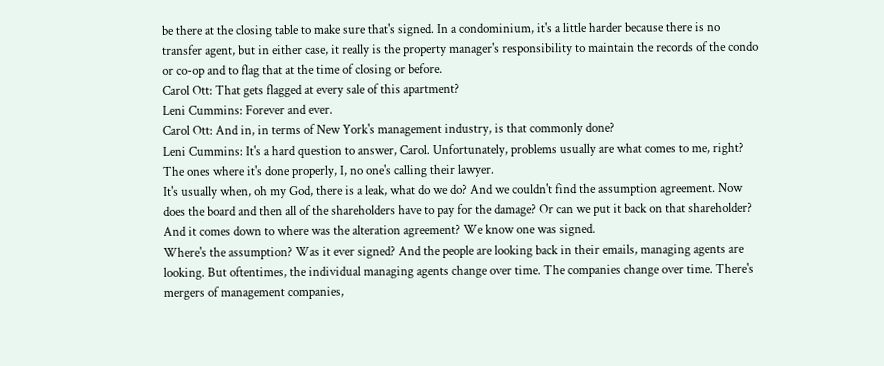be there at the closing table to make sure that's signed. In a condominium, it's a little harder because there is no transfer agent, but in either case, it really is the property manager's responsibility to maintain the records of the condo or co-op and to flag that at the time of closing or before.
Carol Ott: That gets flagged at every sale of this apartment?
Leni Cummins: Forever and ever.
Carol Ott: And in, in terms of New York's management industry, is that commonly done?
Leni Cummins: It's a hard question to answer, Carol. Unfortunately, problems usually are what comes to me, right? The ones where it's done properly, I, no one's calling their lawyer.
It's usually when, oh my God, there is a leak, what do we do? And we couldn't find the assumption agreement. Now does the board and then all of the shareholders have to pay for the damage? Or can we put it back on that shareholder? And it comes down to where was the alteration agreement? We know one was signed.
Where's the assumption? Was it ever signed? And the people are looking back in their emails, managing agents are looking. But oftentimes, the individual managing agents change over time. The companies change over time. There's mergers of management companies,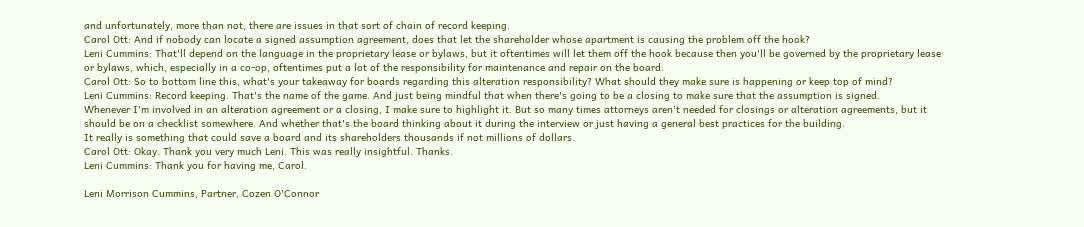and unfortunately, more than not, there are issues in that sort of chain of record keeping.
Carol Ott: And if nobody can locate a signed assumption agreement, does that let the shareholder whose apartment is causing the problem off the hook?
Leni Cummins: That'll depend on the language in the proprietary lease or bylaws, but it oftentimes will let them off the hook because then you'll be governed by the proprietary lease or bylaws, which, especially in a co-op, oftentimes put a lot of the responsibility for maintenance and repair on the board.
Carol Ott: So to bottom line this, what's your takeaway for boards regarding this alteration responsibility? What should they make sure is happening or keep top of mind?
Leni Cummins: Record keeping. That's the name of the game. And just being mindful that when there's going to be a closing to make sure that the assumption is signed.
Whenever I'm involved in an alteration agreement or a closing, I make sure to highlight it. But so many times attorneys aren't needed for closings or alteration agreements, but it should be on a checklist somewhere. And whether that's the board thinking about it during the interview or just having a general best practices for the building.
It really is something that could save a board and its shareholders thousands if not millions of dollars.
Carol Ott: Okay. Thank you very much Leni. This was really insightful. Thanks.
Leni Cummins: Thank you for having me, Carol.

Leni Morrison Cummins, Partner, Cozen O'Connor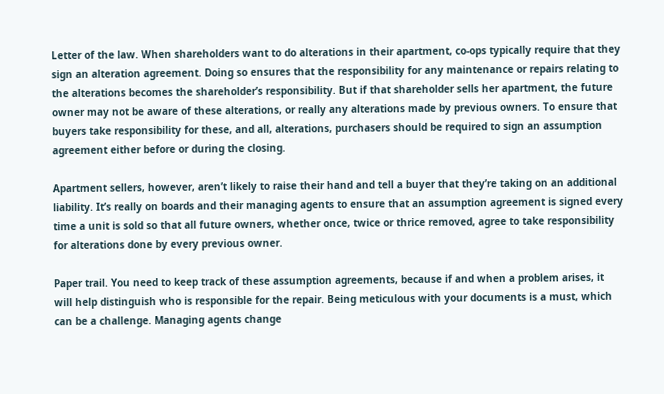Letter of the law. When shareholders want to do alterations in their apartment, co-ops typically require that they sign an alteration agreement. Doing so ensures that the responsibility for any maintenance or repairs relating to the alterations becomes the shareholder’s responsibility. But if that shareholder sells her apartment, the future owner may not be aware of these alterations, or really any alterations made by previous owners. To ensure that buyers take responsibility for these, and all, alterations, purchasers should be required to sign an assumption agreement either before or during the closing.

Apartment sellers, however, aren’t likely to raise their hand and tell a buyer that they’re taking on an additional liability. It’s really on boards and their managing agents to ensure that an assumption agreement is signed every time a unit is sold so that all future owners, whether once, twice or thrice removed, agree to take responsibility for alterations done by every previous owner.

Paper trail. You need to keep track of these assumption agreements, because if and when a problem arises, it will help distinguish who is responsible for the repair. Being meticulous with your documents is a must, which can be a challenge. Managing agents change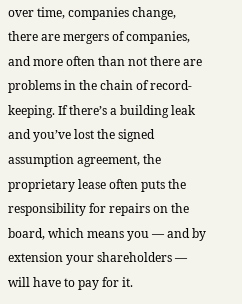over time, companies change, there are mergers of companies, and more often than not there are problems in the chain of record-keeping. If there’s a building leak and you’ve lost the signed assumption agreement, the proprietary lease often puts the responsibility for repairs on the board, which means you — and by extension your shareholders — will have to pay for it.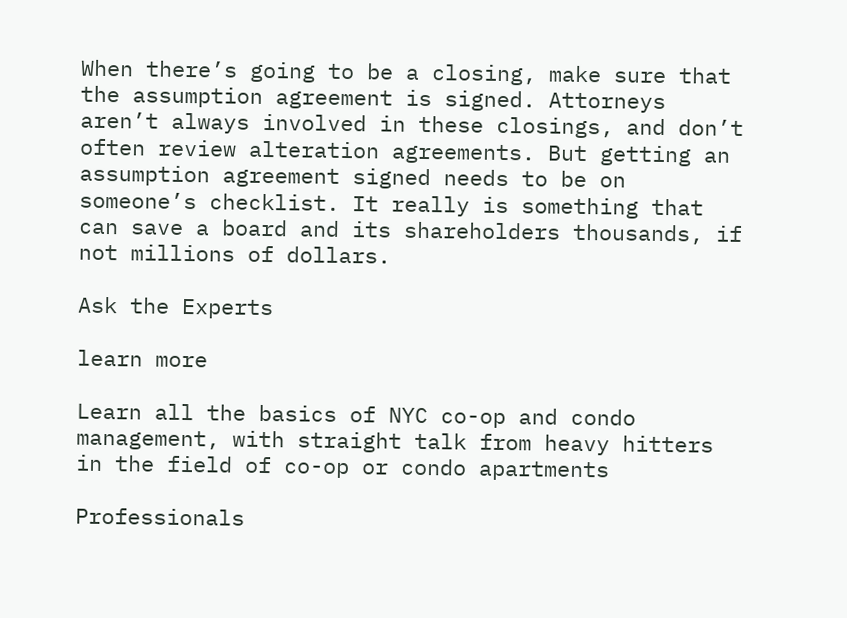When there’s going to be a closing, make sure that the assumption agreement is signed. Attorneys aren’t always involved in these closings, and don’t often review alteration agreements. But getting an assumption agreement signed needs to be on someone’s checklist. It really is something that can save a board and its shareholders thousands, if not millions of dollars.

Ask the Experts

learn more

Learn all the basics of NYC co-op and condo management, with straight talk from heavy hitters in the field of co-op or condo apartments

Professionals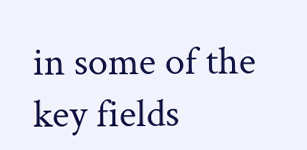in some of the key fields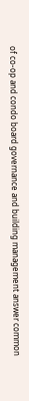of co-op and condo board governance and building management answer common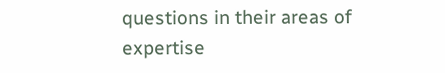questions in their areas of expertise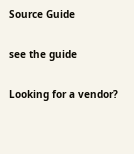Source Guide

see the guide

Looking for a vendor?